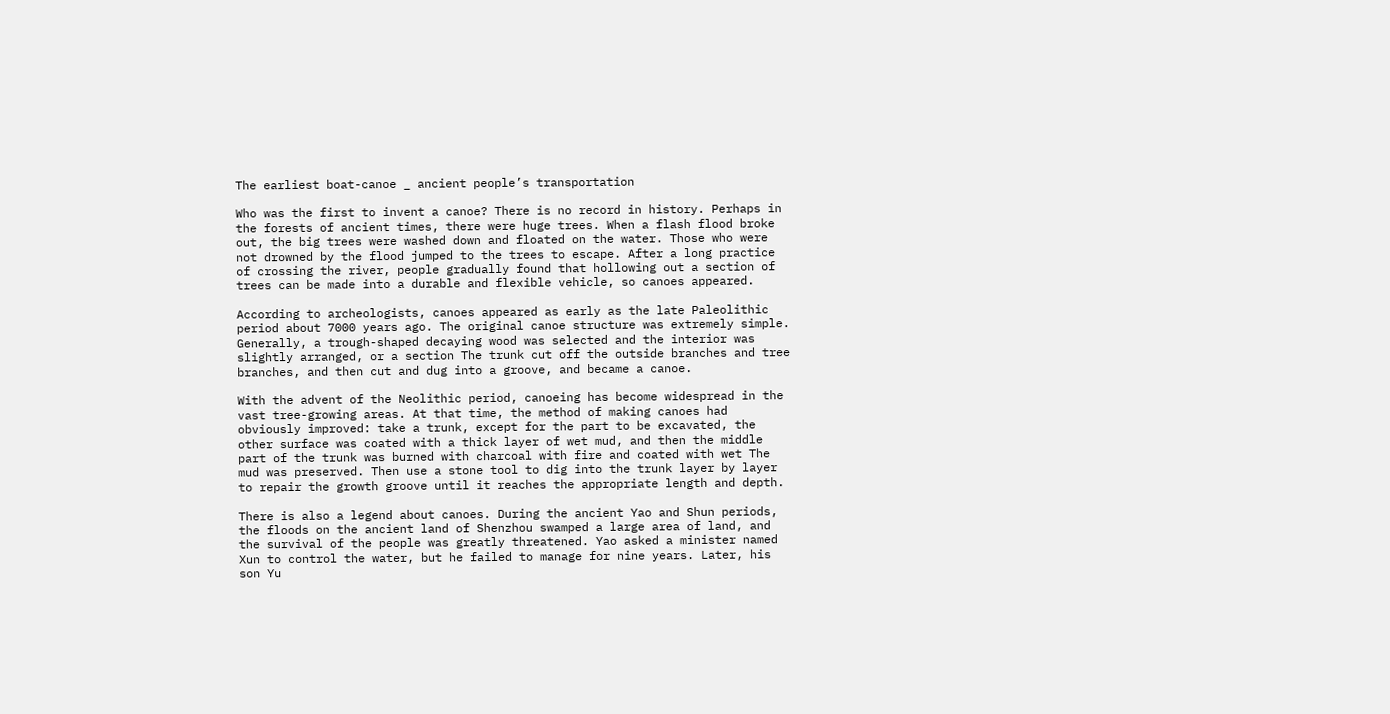The earliest boat-canoe _ ancient people’s transportation

Who was the first to invent a canoe? There is no record in history. Perhaps in the forests of ancient times, there were huge trees. When a flash flood broke out, the big trees were washed down and floated on the water. Those who were not drowned by the flood jumped to the trees to escape. After a long practice of crossing the river, people gradually found that hollowing out a section of trees can be made into a durable and flexible vehicle, so canoes appeared.

According to archeologists, canoes appeared as early as the late Paleolithic period about 7000 years ago. The original canoe structure was extremely simple. Generally, a trough-shaped decaying wood was selected and the interior was slightly arranged, or a section The trunk cut off the outside branches and tree branches, and then cut and dug into a groove, and became a canoe.

With the advent of the Neolithic period, canoeing has become widespread in the vast tree-growing areas. At that time, the method of making canoes had obviously improved: take a trunk, except for the part to be excavated, the other surface was coated with a thick layer of wet mud, and then the middle part of the trunk was burned with charcoal with fire and coated with wet The mud was preserved. Then use a stone tool to dig into the trunk layer by layer to repair the growth groove until it reaches the appropriate length and depth.

There is also a legend about canoes. During the ancient Yao and Shun periods, the floods on the ancient land of Shenzhou swamped a large area of land, and the survival of the people was greatly threatened. Yao asked a minister named Xun to control the water, but he failed to manage for nine years. Later, his son Yu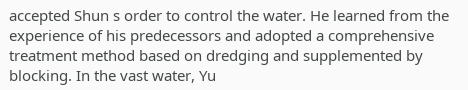accepted Shun s order to control the water. He learned from the experience of his predecessors and adopted a comprehensive treatment method based on dredging and supplemented by blocking. In the vast water, Yu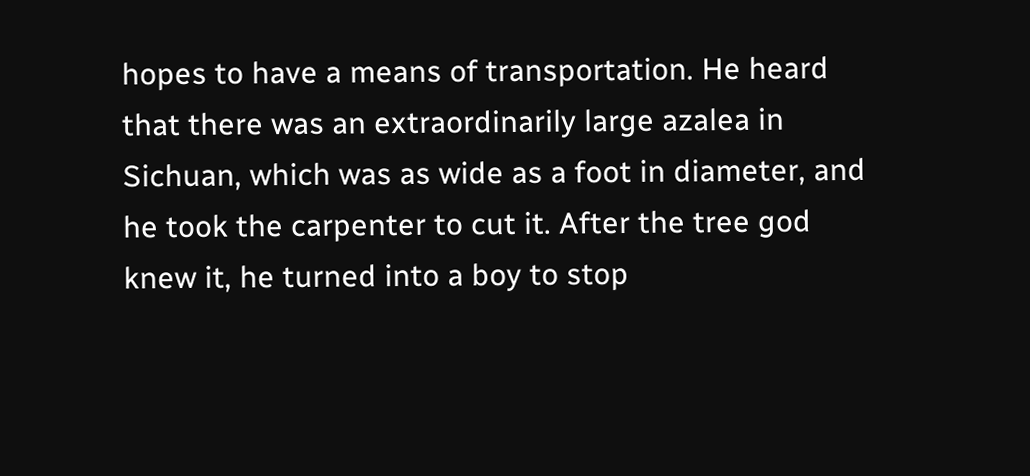hopes to have a means of transportation. He heard that there was an extraordinarily large azalea in Sichuan, which was as wide as a foot in diameter, and he took the carpenter to cut it. After the tree god knew it, he turned into a boy to stop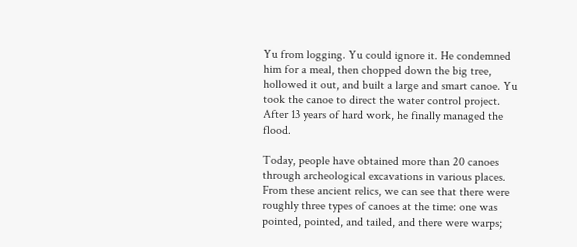Yu from logging. Yu could ignore it. He condemned him for a meal, then chopped down the big tree, hollowed it out, and built a large and smart canoe. Yu took the canoe to direct the water control project. After 13 years of hard work, he finally managed the flood.

Today, people have obtained more than 20 canoes through archeological excavations in various places. From these ancient relics, we can see that there were roughly three types of canoes at the time: one was pointed, pointed, and tailed, and there were warps;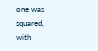one was squared, with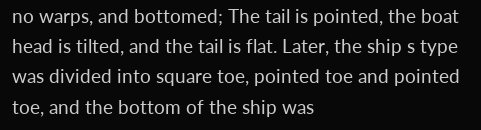no warps, and bottomed; The tail is pointed, the boat head is tilted, and the tail is flat. Later, the ship s type was divided into square toe, pointed toe and pointed toe, and the bottom of the ship was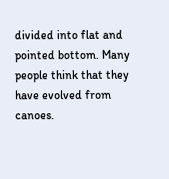divided into flat and pointed bottom. Many people think that they have evolved from canoes.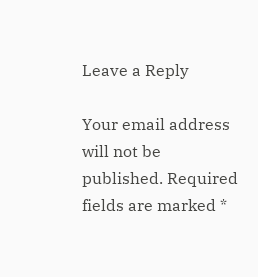Leave a Reply

Your email address will not be published. Required fields are marked *